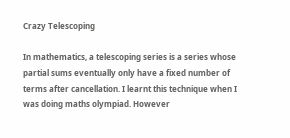Crazy Telescoping

In mathematics, a telescoping series is a series whose partial sums eventually only have a fixed number of terms after cancellation. I learnt this technique when I was doing maths olympiad. However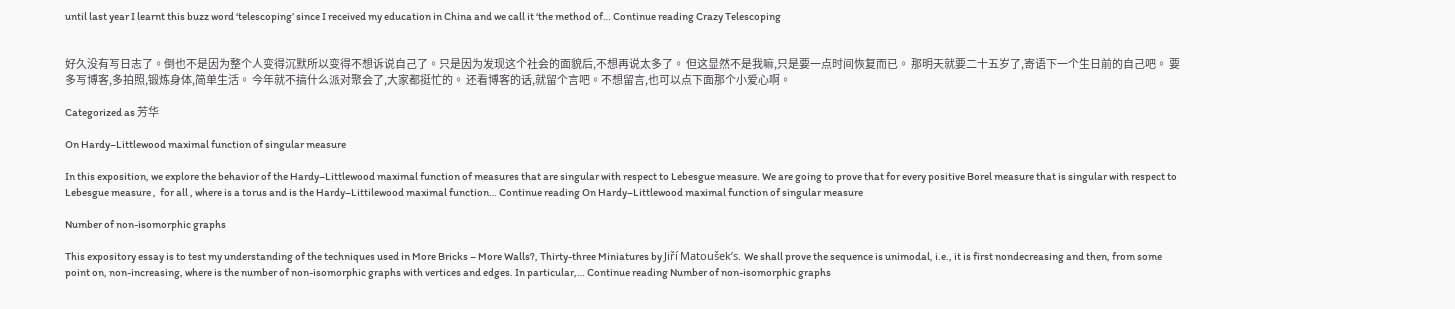until last year I learnt this buzz word ‘telescoping’ since I received my education in China and we call it ‘the method of… Continue reading Crazy Telescoping


好久没有写日志了。倒也不是因为整个人变得沉默所以变得不想诉说自己了。只是因为发现这个社会的面貌后,不想再说太多了。 但这显然不是我嘛,只是要一点时间恢复而已。 那明天就要二十五岁了,寄语下一个生日前的自己吧。 要多写博客,多拍照,锻炼身体,简单生活。 今年就不搞什么派对聚会了,大家都挺忙的。 还看博客的话,就留个言吧。不想留言,也可以点下面那个小爱心啊。

Categorized as 芳华

On Hardy–Littlewood maximal function of singular measure

In this exposition, we explore the behavior of the Hardy–Littlewood maximal function of measures that are singular with respect to Lebesgue measure. We are going to prove that for every positive Borel measure that is singular with respect to Lebesgue measure ,  for all , where is a torus and is the Hardy–Littilewood maximal function… Continue reading On Hardy–Littlewood maximal function of singular measure

Number of non-isomorphic graphs

This expository essay is to test my understanding of the techniques used in More Bricks – More Walls?, Thirty-three Miniatures by Jiří Matoušek’s. We shall prove the sequence is unimodal, i.e., it is first nondecreasing and then, from some point on, non-increasing, where is the number of non-isomorphic graphs with vertices and edges. In particular,… Continue reading Number of non-isomorphic graphs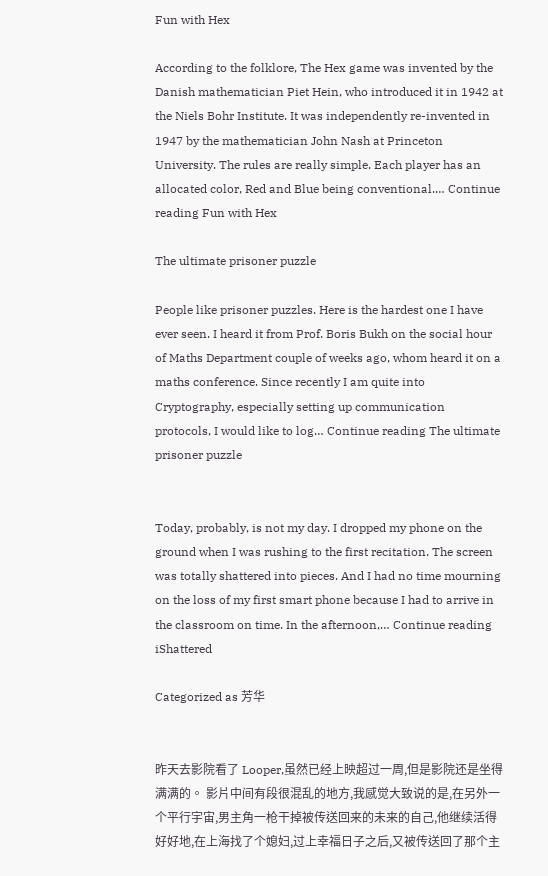Fun with Hex

According to the folklore, The Hex game was invented by the Danish mathematician Piet Hein, who introduced it in 1942 at the Niels Bohr Institute. It was independently re-invented in 1947 by the mathematician John Nash at Princeton University. The rules are really simple. Each player has an allocated color, Red and Blue being conventional.… Continue reading Fun with Hex

The ultimate prisoner puzzle

People like prisoner puzzles. Here is the hardest one I have ever seen. I heard it from Prof. Boris Bukh on the social hour of Maths Department couple of weeks ago, whom heard it on a maths conference. Since recently I am quite into Cryptography, especially setting up communication protocols, I would like to log… Continue reading The ultimate prisoner puzzle


Today, probably, is not my day. I dropped my phone on the ground when I was rushing to the first recitation. The screen was totally shattered into pieces. And I had no time mourning on the loss of my first smart phone because I had to arrive in the classroom on time. In the afternoon,… Continue reading iShattered

Categorized as 芳华


昨天去影院看了 Looper,虽然已经上映超过一周,但是影院还是坐得满满的。 影片中间有段很混乱的地方,我感觉大致说的是,在另外一个平行宇宙,男主角一枪干掉被传送回来的未来的自己,他继续活得好好地,在上海找了个媳妇,过上幸福日子之后,又被传送回了那个主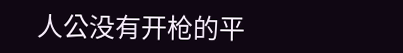人公没有开枪的平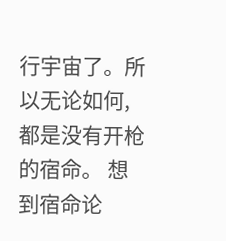行宇宙了。所以无论如何,都是没有开枪的宿命。 想到宿命论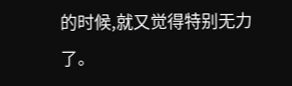的时候,就又觉得特别无力了。